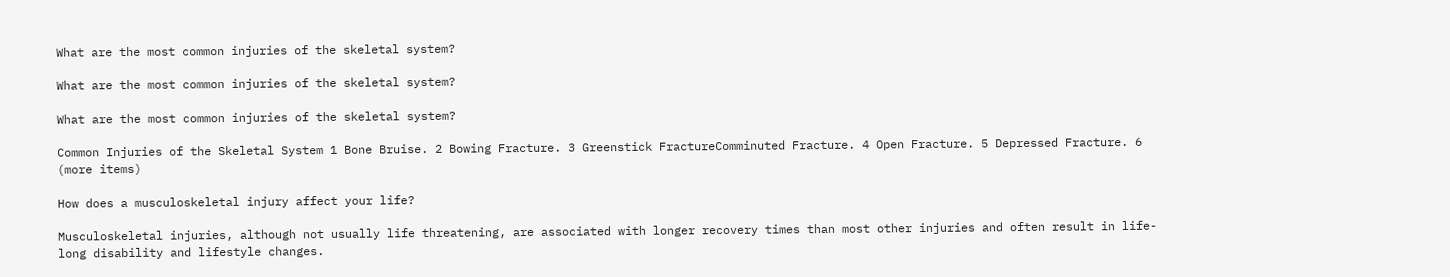What are the most common injuries of the skeletal system?

What are the most common injuries of the skeletal system?

What are the most common injuries of the skeletal system?

Common Injuries of the Skeletal System 1 Bone Bruise. 2 Bowing Fracture. 3 Greenstick FractureComminuted Fracture. 4 Open Fracture. 5 Depressed Fracture. 6 (more items)

How does a musculoskeletal injury affect your life?

Musculoskeletal injuries, although not usually life threatening, are associated with longer recovery times than most other injuries and often result in life-long disability and lifestyle changes.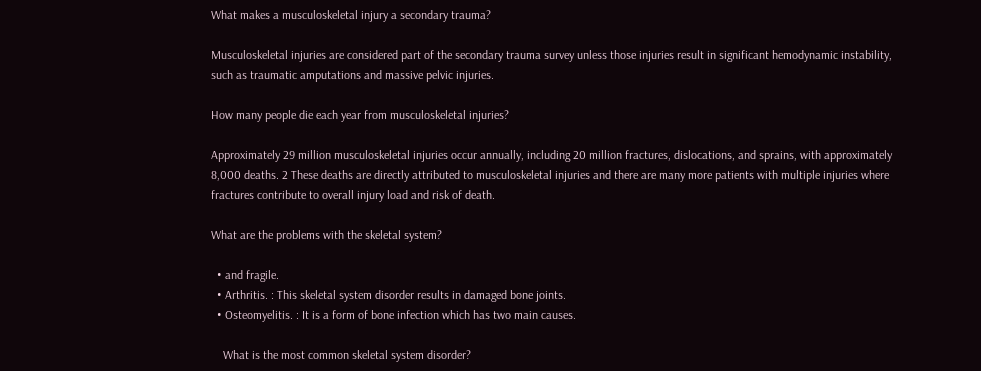What makes a musculoskeletal injury a secondary trauma?

Musculoskeletal injuries are considered part of the secondary trauma survey unless those injuries result in significant hemodynamic instability, such as traumatic amputations and massive pelvic injuries.

How many people die each year from musculoskeletal injuries?

Approximately 29 million musculoskeletal injuries occur annually, including 20 million fractures, dislocations, and sprains, with approximately 8,000 deaths. 2 These deaths are directly attributed to musculoskeletal injuries and there are many more patients with multiple injuries where fractures contribute to overall injury load and risk of death.

What are the problems with the skeletal system?

  • and fragile.
  • Arthritis. : This skeletal system disorder results in damaged bone joints.
  • Osteomyelitis. : It is a form of bone infection which has two main causes.

    What is the most common skeletal system disorder?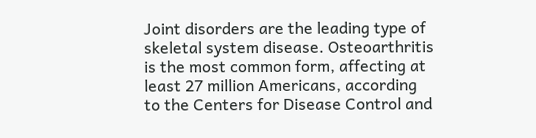Joint disorders are the leading type of skeletal system disease. Osteoarthritis is the most common form, affecting at least 27 million Americans, according to the Centers for Disease Control and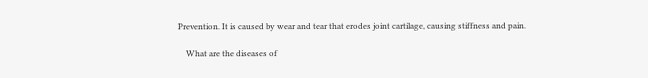Prevention. It is caused by wear and tear that erodes joint cartilage, causing stiffness and pain.

    What are the diseases of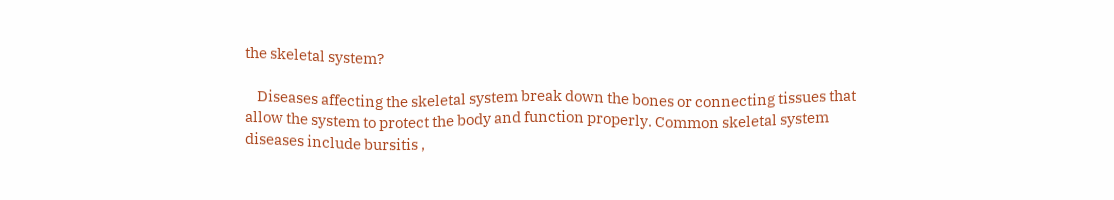the skeletal system?

    Diseases affecting the skeletal system break down the bones or connecting tissues that allow the system to protect the body and function properly. Common skeletal system diseases include bursitis ,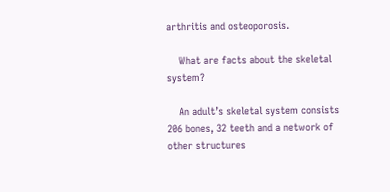arthritis and osteoporosis.

    What are facts about the skeletal system?

    An adult’s skeletal system consists 206 bones, 32 teeth and a network of other structures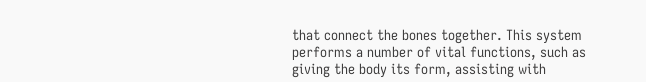that connect the bones together. This system performs a number of vital functions, such as giving the body its form, assisting with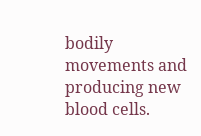bodily movements and producing new blood cells.